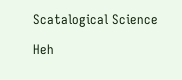Scatalogical Science

Heh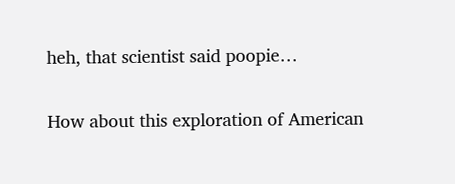heh, that scientist said poopie…

How about this exploration of American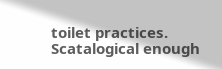toilet practices. Scatalogical enough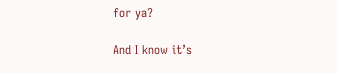for ya?

And I know it’s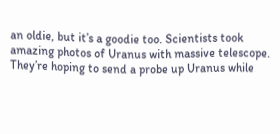an oldie, but it’s a goodie too. Scientists took amazing photos of Uranus with massive telescope. They’re hoping to send a probe up Uranus while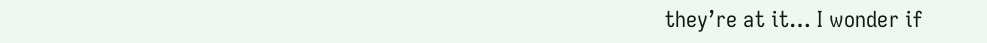they’re at it… I wonder if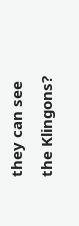they can see the Klingons?